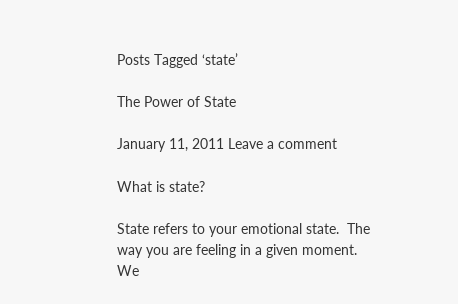Posts Tagged ‘state’

The Power of State

January 11, 2011 Leave a comment

What is state?

State refers to your emotional state.  The way you are feeling in a given moment.  We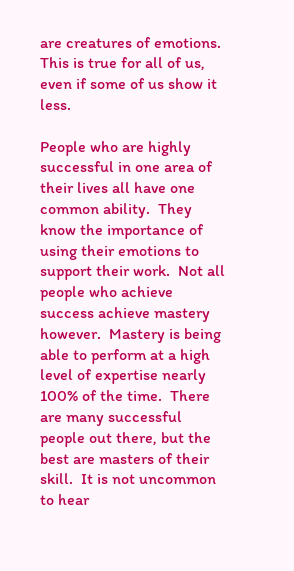are creatures of emotions.  This is true for all of us, even if some of us show it less.

People who are highly successful in one area of their lives all have one common ability.  They know the importance of using their emotions to support their work.  Not all people who achieve success achieve mastery however.  Mastery is being able to perform at a high level of expertise nearly 100% of the time.  There are many successful people out there, but the best are masters of their skill.  It is not uncommon to hear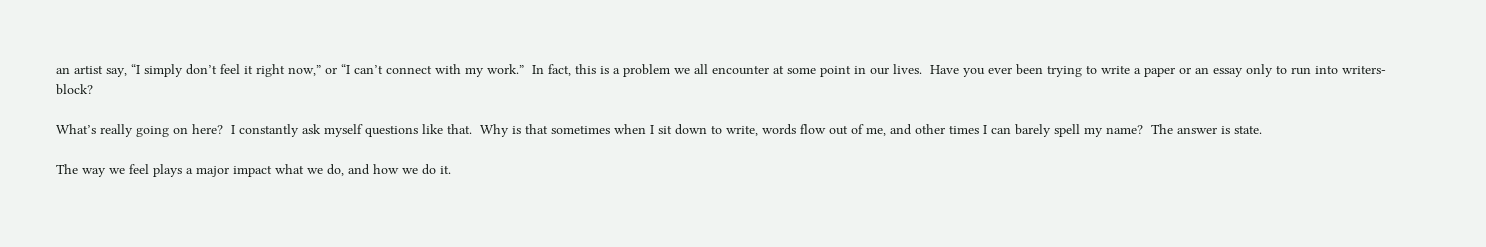an artist say, “I simply don’t feel it right now,” or “I can’t connect with my work.”  In fact, this is a problem we all encounter at some point in our lives.  Have you ever been trying to write a paper or an essay only to run into writers-block?

What’s really going on here?  I constantly ask myself questions like that.  Why is that sometimes when I sit down to write, words flow out of me, and other times I can barely spell my name?  The answer is state.

The way we feel plays a major impact what we do, and how we do it.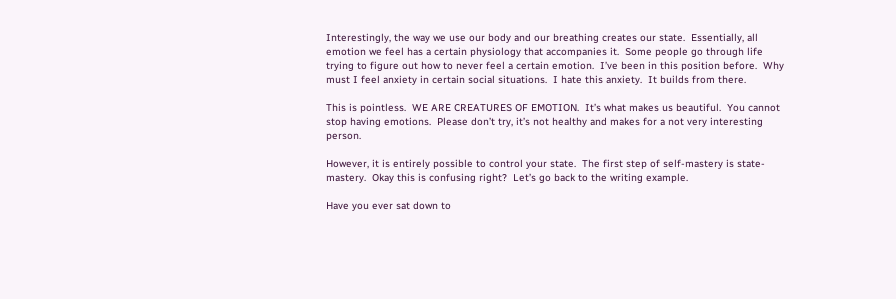Interestingly, the way we use our body and our breathing creates our state.  Essentially, all emotion we feel has a certain physiology that accompanies it.  Some people go through life trying to figure out how to never feel a certain emotion.  I’ve been in this position before.  Why must I feel anxiety in certain social situations.  I hate this anxiety.  It builds from there.

This is pointless.  WE ARE CREATURES OF EMOTION.  It’s what makes us beautiful.  You cannot stop having emotions.  Please don’t try, it’s not healthy and makes for a not very interesting person.

However, it is entirely possible to control your state.  The first step of self-mastery is state-mastery.  Okay this is confusing right?  Let’s go back to the writing example.

Have you ever sat down to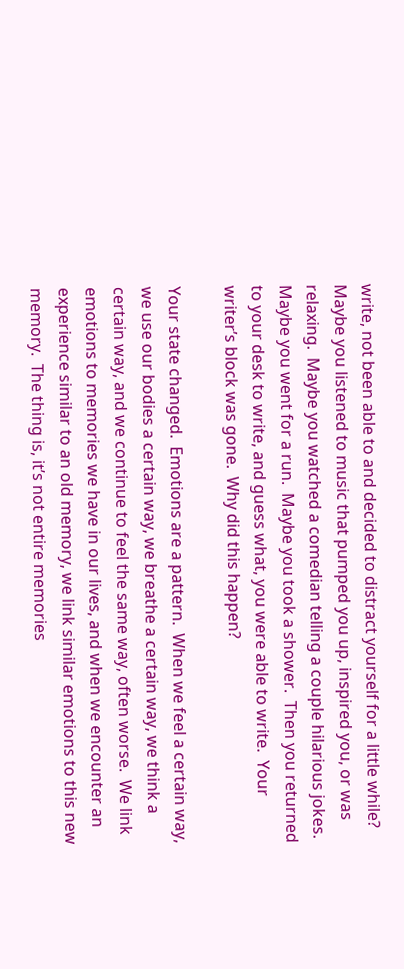write, not been able to and decided to distract yourself for a little while?  Maybe you listened to music that pumped you up, inspired you, or was relaxing.  Maybe you watched a comedian telling a couple hilarious jokes.  Maybe you went for a run.  Maybe you took a shower.  Then you returned to your desk to write, and guess what, you were able to write.  Your writer’s block was gone.  Why did this happen?

Your state changed.  Emotions are a pattern.  When we feel a certain way, we use our bodies a certain way, we breathe a certain way, we think a certain way, and we continue to feel the same way, often worse.  We link emotions to memories we have in our lives, and when we encounter an experience similar to an old memory, we link similar emotions to this new memory.  The thing is, it’s not entire memories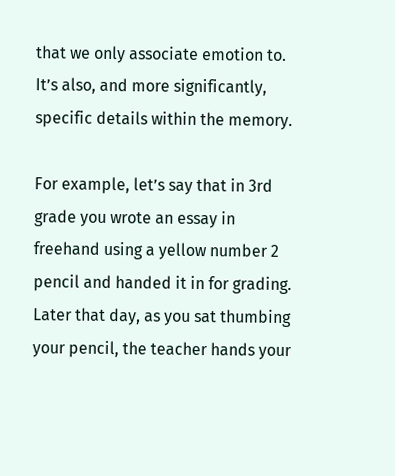that we only associate emotion to.  It’s also, and more significantly, specific details within the memory.

For example, let’s say that in 3rd grade you wrote an essay in freehand using a yellow number 2 pencil and handed it in for grading.  Later that day, as you sat thumbing your pencil, the teacher hands your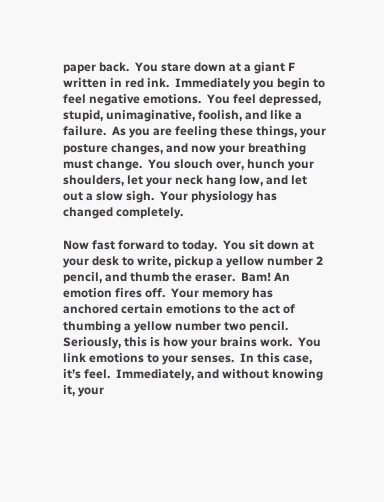paper back.  You stare down at a giant F written in red ink.  Immediately you begin to feel negative emotions.  You feel depressed, stupid, unimaginative, foolish, and like a failure.  As you are feeling these things, your posture changes, and now your breathing must change.  You slouch over, hunch your shoulders, let your neck hang low, and let out a slow sigh.  Your physiology has changed completely.

Now fast forward to today.  You sit down at your desk to write, pickup a yellow number 2 pencil, and thumb the eraser.  Bam! An emotion fires off.  Your memory has anchored certain emotions to the act of thumbing a yellow number two pencil.  Seriously, this is how your brains work.  You link emotions to your senses.  In this case, it’s feel.  Immediately, and without knowing it, your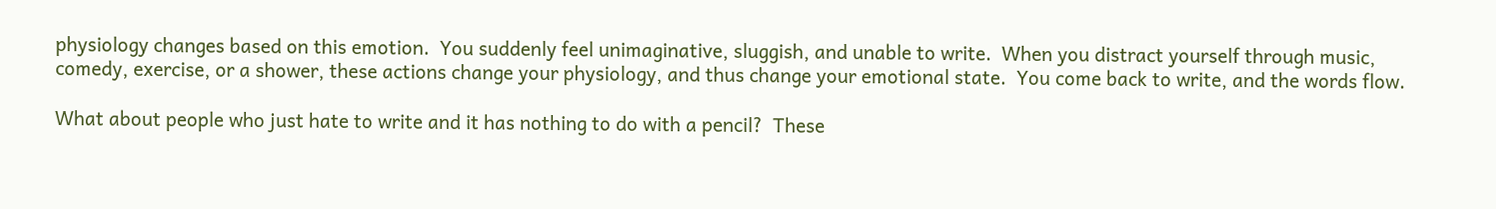physiology changes based on this emotion.  You suddenly feel unimaginative, sluggish, and unable to write.  When you distract yourself through music, comedy, exercise, or a shower, these actions change your physiology, and thus change your emotional state.  You come back to write, and the words flow.

What about people who just hate to write and it has nothing to do with a pencil?  These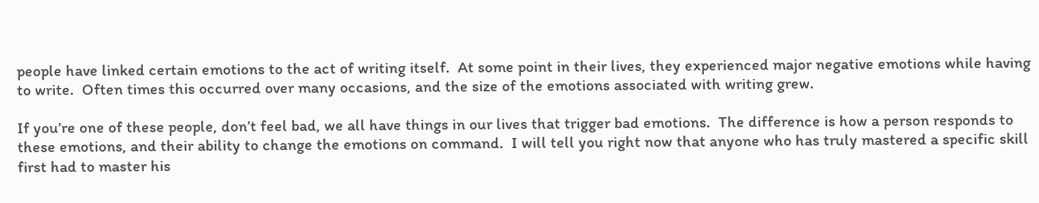people have linked certain emotions to the act of writing itself.  At some point in their lives, they experienced major negative emotions while having to write.  Often times this occurred over many occasions, and the size of the emotions associated with writing grew.

If you’re one of these people, don’t feel bad, we all have things in our lives that trigger bad emotions.  The difference is how a person responds to these emotions, and their ability to change the emotions on command.  I will tell you right now that anyone who has truly mastered a specific skill first had to master his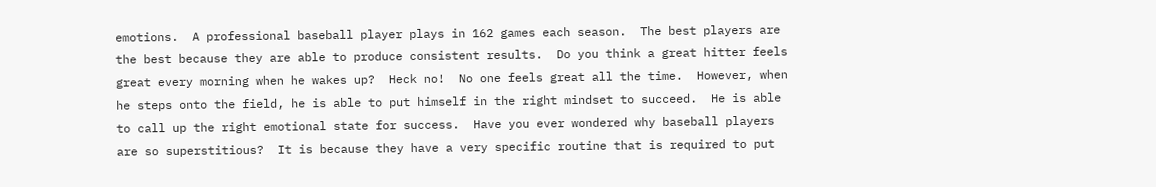emotions.  A professional baseball player plays in 162 games each season.  The best players are the best because they are able to produce consistent results.  Do you think a great hitter feels great every morning when he wakes up?  Heck no!  No one feels great all the time.  However, when he steps onto the field, he is able to put himself in the right mindset to succeed.  He is able to call up the right emotional state for success.  Have you ever wondered why baseball players are so superstitious?  It is because they have a very specific routine that is required to put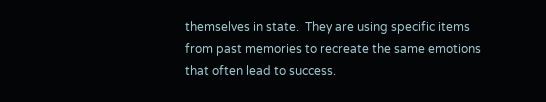themselves in state.  They are using specific items from past memories to recreate the same emotions that often lead to success.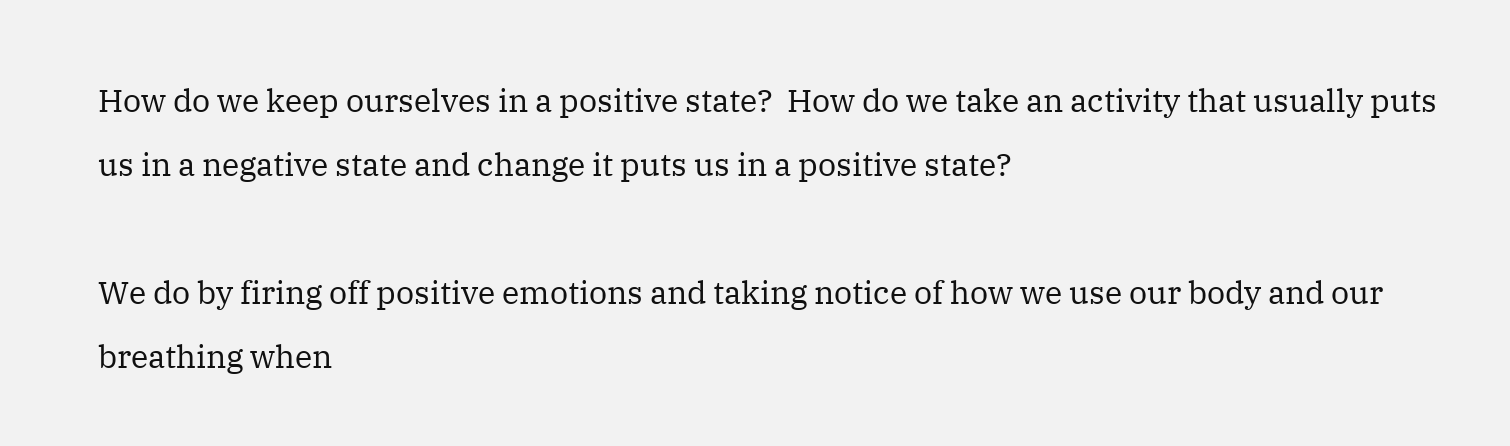How do we keep ourselves in a positive state?  How do we take an activity that usually puts us in a negative state and change it puts us in a positive state?

We do by firing off positive emotions and taking notice of how we use our body and our breathing when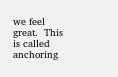we feel great.  This is called anchoring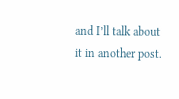and I’ll talk about it in another post.